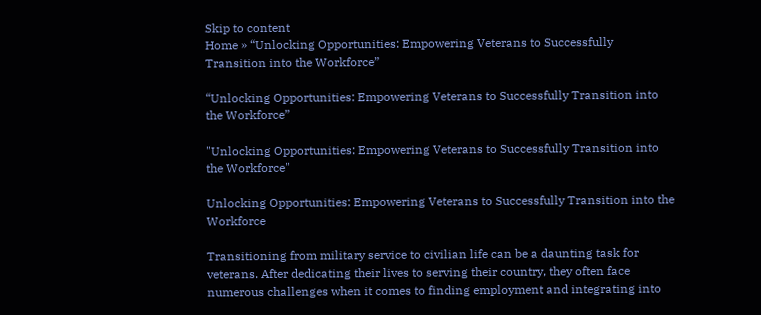Skip to content
Home » “Unlocking Opportunities: Empowering Veterans to Successfully Transition into the Workforce”

“Unlocking Opportunities: Empowering Veterans to Successfully Transition into the Workforce”

"Unlocking Opportunities: Empowering Veterans to Successfully Transition into the Workforce"

Unlocking Opportunities: Empowering Veterans to Successfully Transition into the Workforce

Transitioning from military service to civilian life can be a daunting task for veterans. After dedicating their lives to serving their country, they often face numerous challenges when it comes to finding employment and integrating into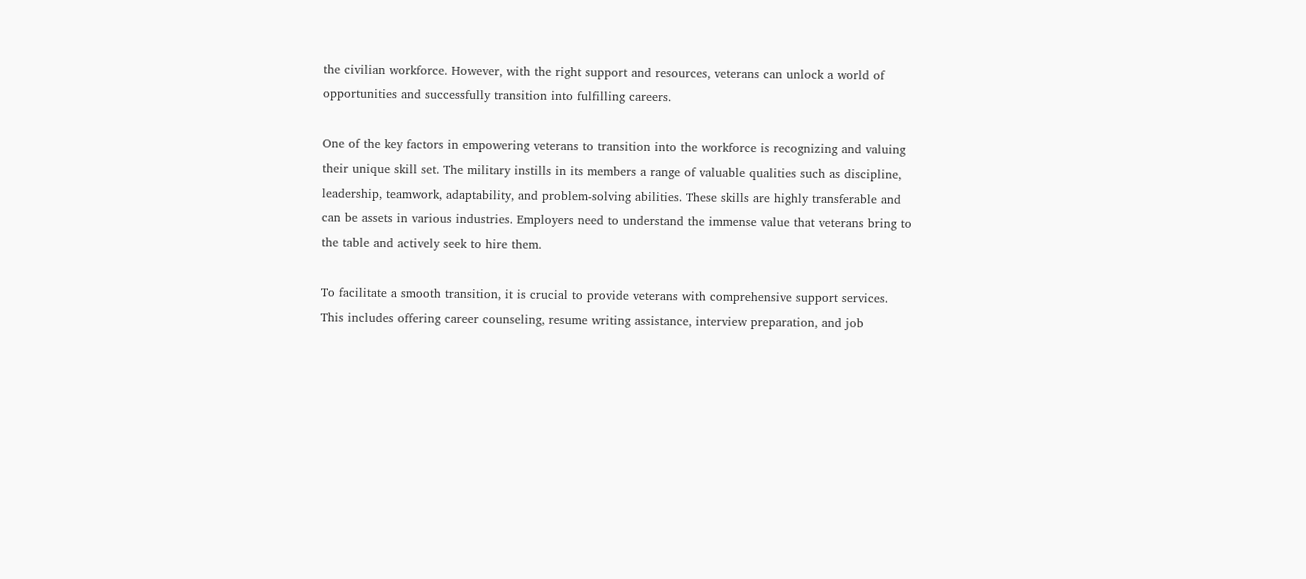the civilian workforce. However, with the right support and resources, veterans can unlock a world of opportunities and successfully transition into fulfilling careers.

One of the key factors in empowering veterans to transition into the workforce is recognizing and valuing their unique skill set. The military instills in its members a range of valuable qualities such as discipline, leadership, teamwork, adaptability, and problem-solving abilities. These skills are highly transferable and can be assets in various industries. Employers need to understand the immense value that veterans bring to the table and actively seek to hire them.

To facilitate a smooth transition, it is crucial to provide veterans with comprehensive support services. This includes offering career counseling, resume writing assistance, interview preparation, and job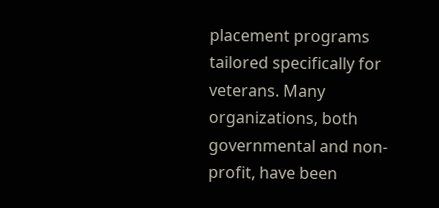placement programs tailored specifically for veterans. Many organizations, both governmental and non-profit, have been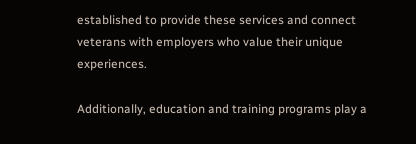established to provide these services and connect veterans with employers who value their unique experiences.

Additionally, education and training programs play a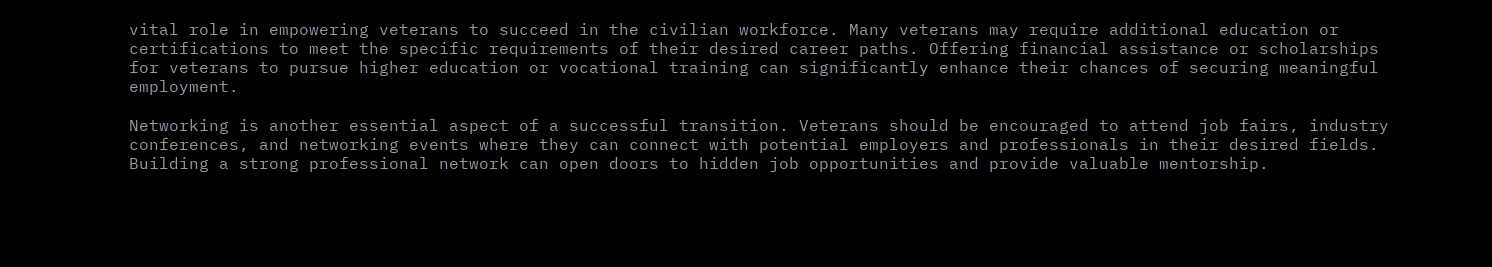vital role in empowering veterans to succeed in the civilian workforce. Many veterans may require additional education or certifications to meet the specific requirements of their desired career paths. Offering financial assistance or scholarships for veterans to pursue higher education or vocational training can significantly enhance their chances of securing meaningful employment.

Networking is another essential aspect of a successful transition. Veterans should be encouraged to attend job fairs, industry conferences, and networking events where they can connect with potential employers and professionals in their desired fields. Building a strong professional network can open doors to hidden job opportunities and provide valuable mentorship.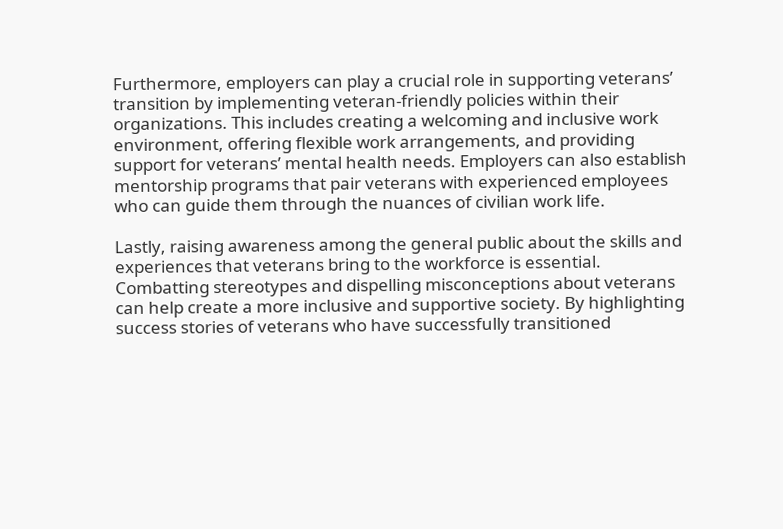Furthermore, employers can play a crucial role in supporting veterans’ transition by implementing veteran-friendly policies within their organizations. This includes creating a welcoming and inclusive work environment, offering flexible work arrangements, and providing support for veterans’ mental health needs. Employers can also establish mentorship programs that pair veterans with experienced employees who can guide them through the nuances of civilian work life.

Lastly, raising awareness among the general public about the skills and experiences that veterans bring to the workforce is essential. Combatting stereotypes and dispelling misconceptions about veterans can help create a more inclusive and supportive society. By highlighting success stories of veterans who have successfully transitioned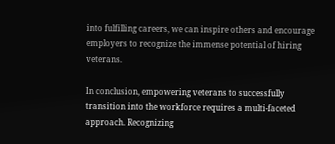into fulfilling careers, we can inspire others and encourage employers to recognize the immense potential of hiring veterans.

In conclusion, empowering veterans to successfully transition into the workforce requires a multi-faceted approach. Recognizing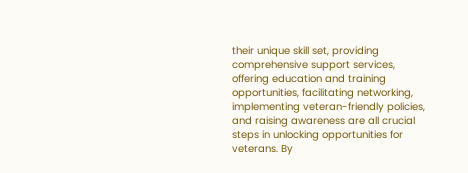their unique skill set, providing comprehensive support services, offering education and training opportunities, facilitating networking, implementing veteran-friendly policies, and raising awareness are all crucial steps in unlocking opportunities for veterans. By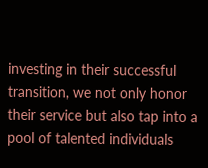investing in their successful transition, we not only honor their service but also tap into a pool of talented individuals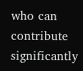who can contribute significantly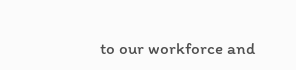to our workforce and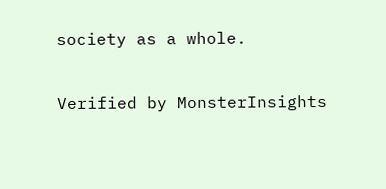society as a whole.

Verified by MonsterInsights